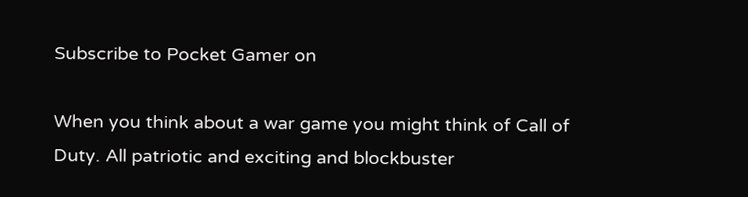Subscribe to Pocket Gamer on

When you think about a war game you might think of Call of Duty. All patriotic and exciting and blockbuster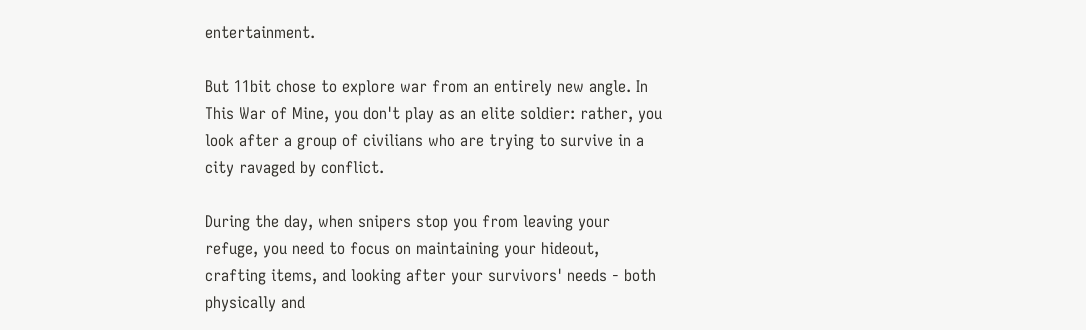entertainment.

But 11bit chose to explore war from an entirely new angle. In This War of Mine, you don't play as an elite soldier: rather, you look after a group of civilians who are trying to survive in a city ravaged by conflict.

During the day, when snipers stop you from leaving your refuge, you need to focus on maintaining your hideout, crafting items, and looking after your survivors' needs - both physically and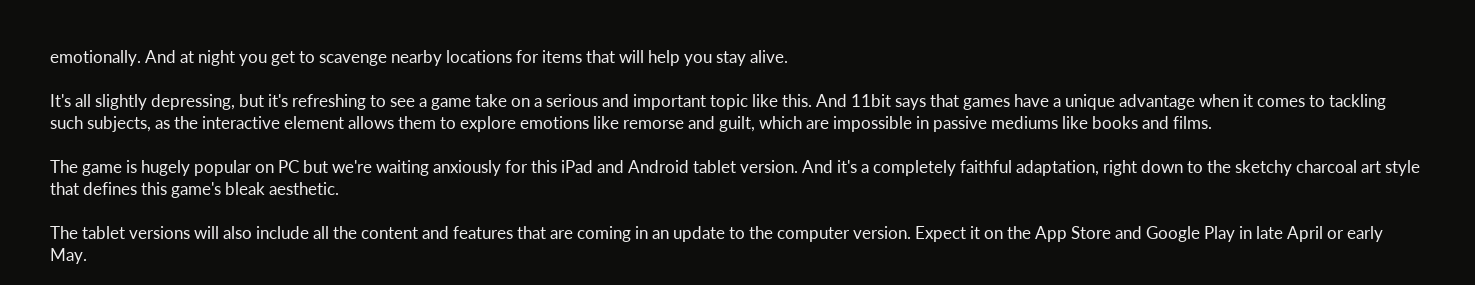emotionally. And at night you get to scavenge nearby locations for items that will help you stay alive.

It's all slightly depressing, but it's refreshing to see a game take on a serious and important topic like this. And 11bit says that games have a unique advantage when it comes to tackling such subjects, as the interactive element allows them to explore emotions like remorse and guilt, which are impossible in passive mediums like books and films.

The game is hugely popular on PC but we're waiting anxiously for this iPad and Android tablet version. And it's a completely faithful adaptation, right down to the sketchy charcoal art style that defines this game's bleak aesthetic.

The tablet versions will also include all the content and features that are coming in an update to the computer version. Expect it on the App Store and Google Play in late April or early May.